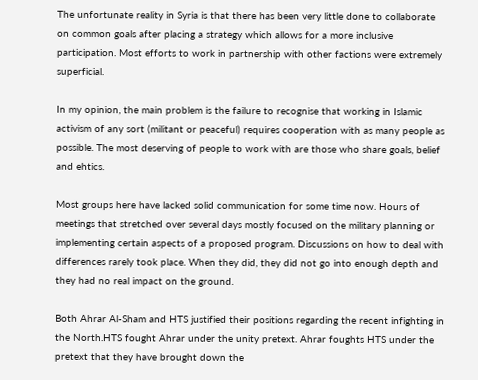The unfortunate reality in Syria is that there has been very little done to collaborate on common goals after placing a strategy which allows for a more inclusive participation. Most efforts to work in partnership with other factions were extremely superficial.

In my opinion, the main problem is the failure to recognise that working in Islamic activism of any sort (militant or peaceful) requires cooperation with as many people as possible. The most deserving of people to work with are those who share goals, belief and ehtics.

Most groups here have lacked solid communication for some time now. Hours of meetings that stretched over several days mostly focused on the military planning or implementing certain aspects of a proposed program. Discussions on how to deal with differences rarely took place. When they did, they did not go into enough depth and they had no real impact on the ground.

Both Ahrar Al-Sham and HTS justified their positions regarding the recent infighting in the North.HTS fought Ahrar under the unity pretext. Ahrar foughts HTS under the pretext that they have brought down the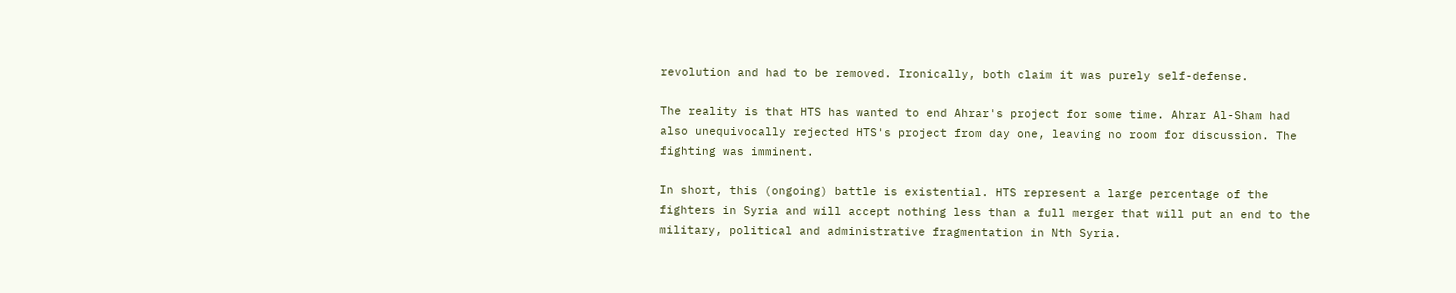revolution and had to be removed. Ironically, both claim it was purely self-defense.

The reality is that HTS has wanted to end Ahrar's project for some time. Ahrar Al-Sham had also unequivocally rejected HTS's project from day one, leaving no room for discussion. The fighting was imminent.

In short, this (ongoing) battle is existential. HTS represent a large percentage of the fighters in Syria and will accept nothing less than a full merger that will put an end to the military, political and administrative fragmentation in Nth Syria.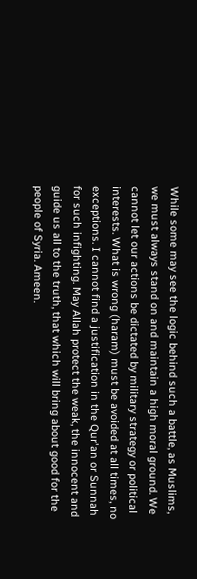While some may see the logic behind such a battle, as Muslims, we must always stand on and maintain a high moral ground. We cannot let our actions be dictated by military strategy or political interests. What is wrong (haram) must be avoided at all times, no exceptions. I cannot find a justification in the Qur'an or Sunnah for such infighting. May Allah protect the weak, the innocent and guide us all to the truth, that which will bring about good for the people of Syria. Ameen.